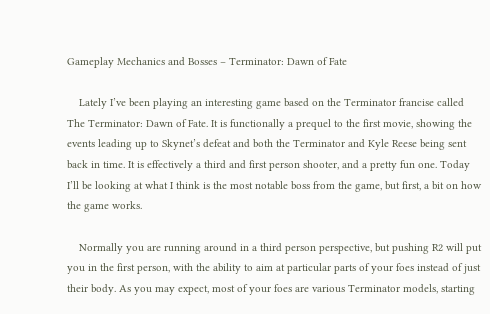Gameplay Mechanics and Bosses – Terminator: Dawn of Fate

    Lately I’ve been playing an interesting game based on the Terminator francise called The Terminator: Dawn of Fate. It is functionally a prequel to the first movie, showing the events leading up to Skynet’s defeat and both the Terminator and Kyle Reese being sent back in time. It is effectively a third and first person shooter, and a pretty fun one. Today I’ll be looking at what I think is the most notable boss from the game, but first, a bit on how the game works.

    Normally you are running around in a third person perspective, but pushing R2 will put you in the first person, with the ability to aim at particular parts of your foes instead of just their body. As you may expect, most of your foes are various Terminator models, starting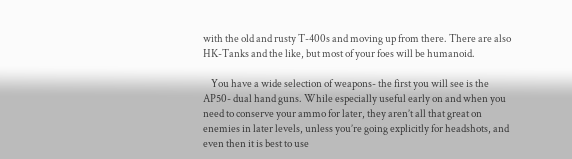with the old and rusty T-400s and moving up from there. There are also HK-Tanks and the like, but most of your foes will be humanoid.

    You have a wide selection of weapons- the first you will see is the AP50- dual hand guns. While especially useful early on and when you need to conserve your ammo for later, they aren’t all that great on enemies in later levels, unless you’re going explicitly for headshots, and even then it is best to use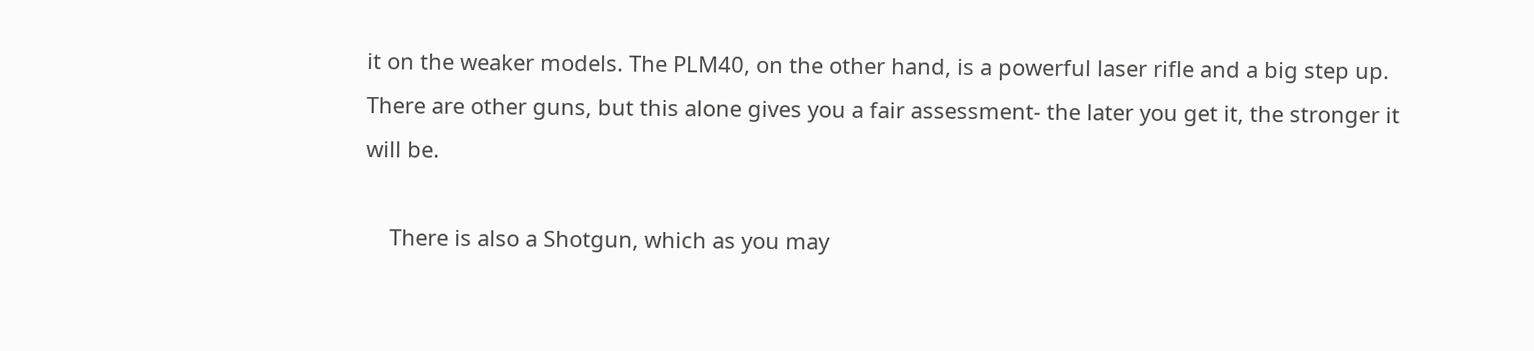it on the weaker models. The PLM40, on the other hand, is a powerful laser rifle and a big step up. There are other guns, but this alone gives you a fair assessment- the later you get it, the stronger it will be.

    There is also a Shotgun, which as you may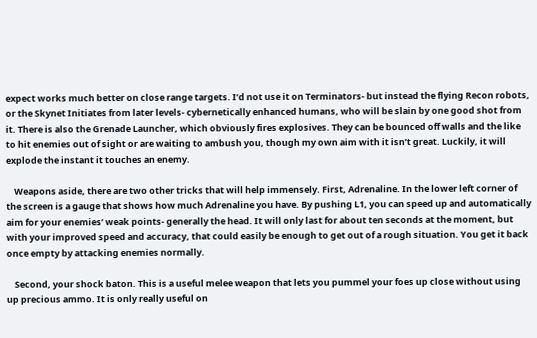expect works much better on close range targets. I’d not use it on Terminators- but instead the flying Recon robots, or the Skynet Initiates from later levels- cybernetically enhanced humans, who will be slain by one good shot from it. There is also the Grenade Launcher, which obviously fires explosives. They can be bounced off walls and the like to hit enemies out of sight or are waiting to ambush you, though my own aim with it isn’t great. Luckily, it will explode the instant it touches an enemy.

    Weapons aside, there are two other tricks that will help immensely. First, Adrenaline. In the lower left corner of the screen is a gauge that shows how much Adrenaline you have. By pushing L1, you can speed up and automatically aim for your enemies’ weak points- generally the head. It will only last for about ten seconds at the moment, but with your improved speed and accuracy, that could easily be enough to get out of a rough situation. You get it back once empty by attacking enemies normally.

    Second, your shock baton. This is a useful melee weapon that lets you pummel your foes up close without using up precious ammo. It is only really useful on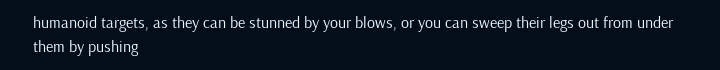humanoid targets, as they can be stunned by your blows, or you can sweep their legs out from under them by pushing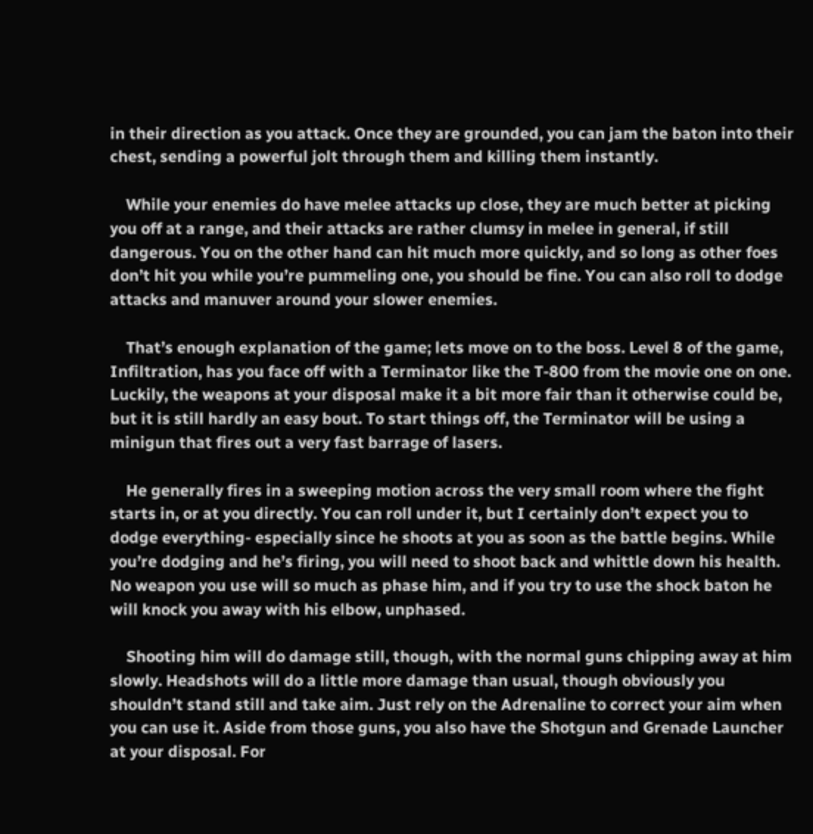in their direction as you attack. Once they are grounded, you can jam the baton into their chest, sending a powerful jolt through them and killing them instantly.

    While your enemies do have melee attacks up close, they are much better at picking you off at a range, and their attacks are rather clumsy in melee in general, if still dangerous. You on the other hand can hit much more quickly, and so long as other foes don’t hit you while you’re pummeling one, you should be fine. You can also roll to dodge attacks and manuver around your slower enemies.

    That’s enough explanation of the game; lets move on to the boss. Level 8 of the game, Infiltration, has you face off with a Terminator like the T-800 from the movie one on one. Luckily, the weapons at your disposal make it a bit more fair than it otherwise could be, but it is still hardly an easy bout. To start things off, the Terminator will be using a minigun that fires out a very fast barrage of lasers.

    He generally fires in a sweeping motion across the very small room where the fight starts in, or at you directly. You can roll under it, but I certainly don’t expect you to dodge everything- especially since he shoots at you as soon as the battle begins. While you’re dodging and he’s firing, you will need to shoot back and whittle down his health. No weapon you use will so much as phase him, and if you try to use the shock baton he will knock you away with his elbow, unphased.

    Shooting him will do damage still, though, with the normal guns chipping away at him slowly. Headshots will do a little more damage than usual, though obviously you shouldn’t stand still and take aim. Just rely on the Adrenaline to correct your aim when you can use it. Aside from those guns, you also have the Shotgun and Grenade Launcher at your disposal. For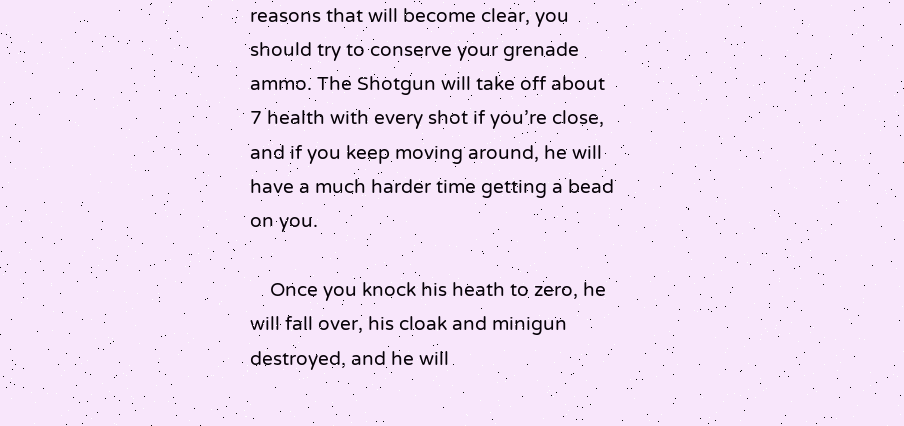reasons that will become clear, you should try to conserve your grenade ammo. The Shotgun will take off about 7 health with every shot if you’re close, and if you keep moving around, he will have a much harder time getting a bead on you.

    Once you knock his heath to zero, he will fall over, his cloak and minigun destroyed, and he will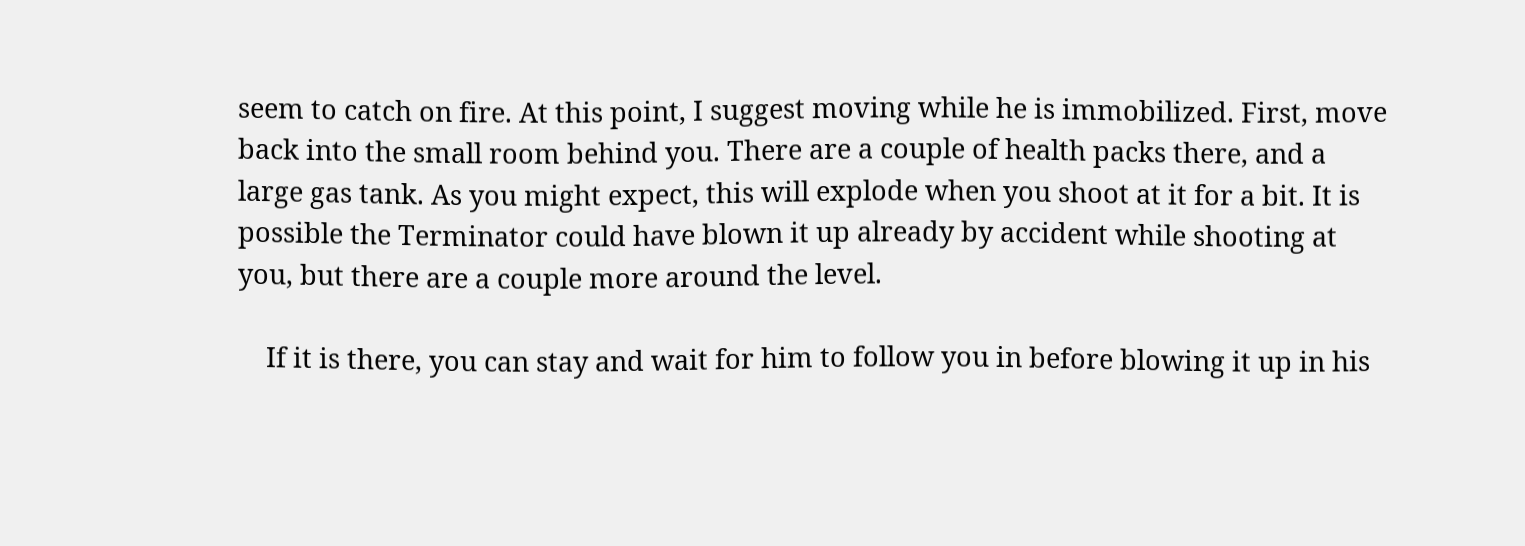seem to catch on fire. At this point, I suggest moving while he is immobilized. First, move back into the small room behind you. There are a couple of health packs there, and a large gas tank. As you might expect, this will explode when you shoot at it for a bit. It is possible the Terminator could have blown it up already by accident while shooting at you, but there are a couple more around the level.

    If it is there, you can stay and wait for him to follow you in before blowing it up in his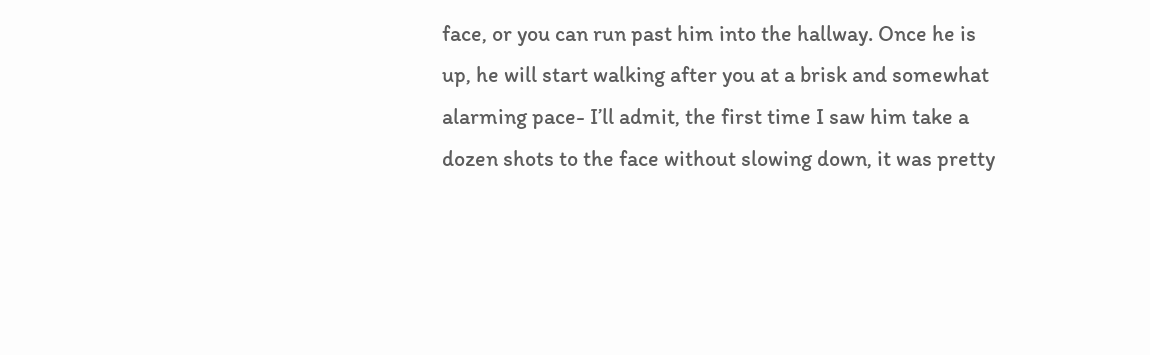face, or you can run past him into the hallway. Once he is up, he will start walking after you at a brisk and somewhat alarming pace- I’ll admit, the first time I saw him take a dozen shots to the face without slowing down, it was pretty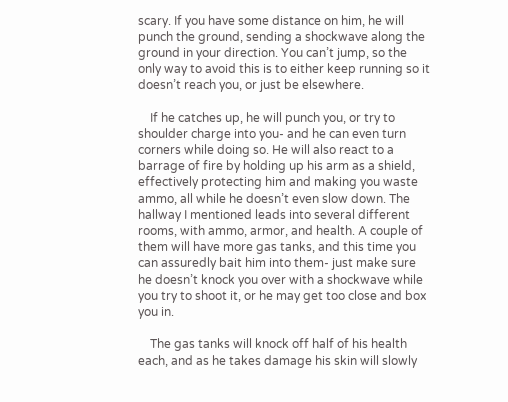scary. If you have some distance on him, he will punch the ground, sending a shockwave along the ground in your direction. You can’t jump, so the only way to avoid this is to either keep running so it doesn’t reach you, or just be elsewhere.

    If he catches up, he will punch you, or try to shoulder charge into you- and he can even turn corners while doing so. He will also react to a barrage of fire by holding up his arm as a shield, effectively protecting him and making you waste ammo, all while he doesn’t even slow down. The hallway I mentioned leads into several different rooms, with ammo, armor, and health. A couple of them will have more gas tanks, and this time you can assuredly bait him into them- just make sure he doesn’t knock you over with a shockwave while you try to shoot it, or he may get too close and box you in.

    The gas tanks will knock off half of his health each, and as he takes damage his skin will slowly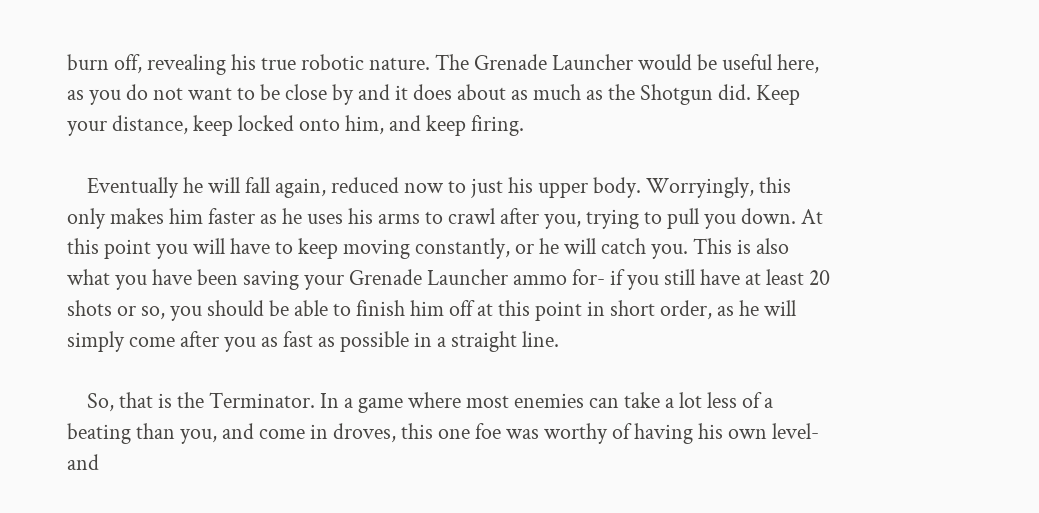burn off, revealing his true robotic nature. The Grenade Launcher would be useful here, as you do not want to be close by and it does about as much as the Shotgun did. Keep your distance, keep locked onto him, and keep firing.

    Eventually he will fall again, reduced now to just his upper body. Worryingly, this only makes him faster as he uses his arms to crawl after you, trying to pull you down. At this point you will have to keep moving constantly, or he will catch you. This is also what you have been saving your Grenade Launcher ammo for- if you still have at least 20 shots or so, you should be able to finish him off at this point in short order, as he will simply come after you as fast as possible in a straight line.

    So, that is the Terminator. In a game where most enemies can take a lot less of a beating than you, and come in droves, this one foe was worthy of having his own level- and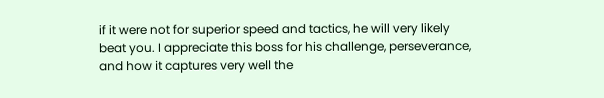if it were not for superior speed and tactics, he will very likely beat you. I appreciate this boss for his challenge, perseverance, and how it captures very well the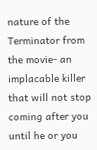nature of the Terminator from the movie- an implacable killer that will not stop coming after you until he or you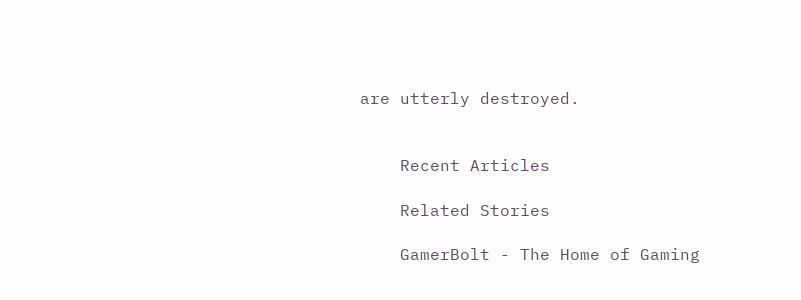are utterly destroyed.


    Recent Articles

    Related Stories

    GamerBolt - The Home of Gaming